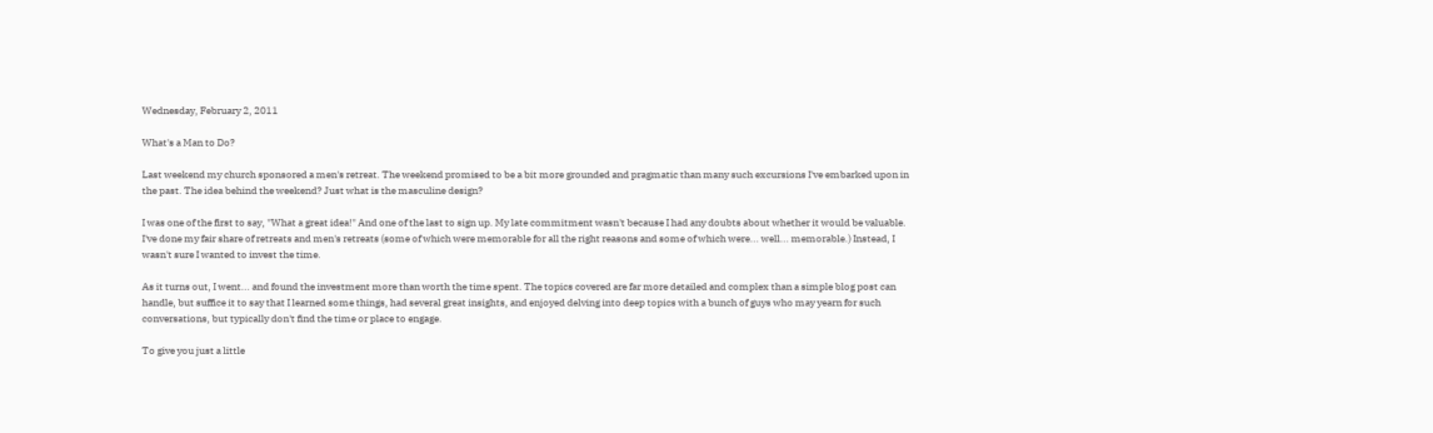Wednesday, February 2, 2011

What's a Man to Do?

Last weekend my church sponsored a men's retreat. The weekend promised to be a bit more grounded and pragmatic than many such excursions I've embarked upon in the past. The idea behind the weekend? Just what is the masculine design?

I was one of the first to say, "What a great idea!" And one of the last to sign up. My late commitment wasn't because I had any doubts about whether it would be valuable. I've done my fair share of retreats and men's retreats (some of which were memorable for all the right reasons and some of which were... well... memorable.) Instead, I wasn't sure I wanted to invest the time.

As it turns out, I went... and found the investment more than worth the time spent. The topics covered are far more detailed and complex than a simple blog post can handle, but suffice it to say that I learned some things, had several great insights, and enjoyed delving into deep topics with a bunch of guys who may yearn for such conversations, but typically don't find the time or place to engage.

To give you just a little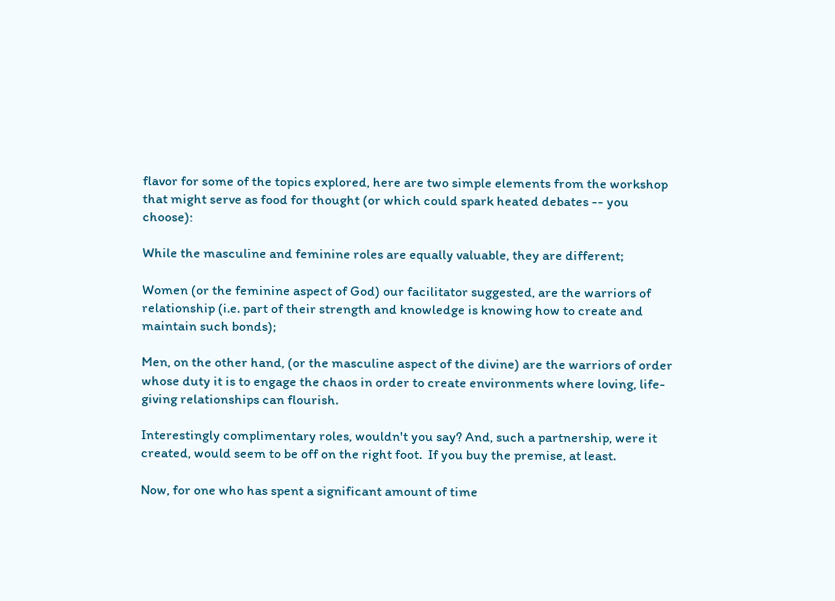flavor for some of the topics explored, here are two simple elements from the workshop that might serve as food for thought (or which could spark heated debates -- you choose):

While the masculine and feminine roles are equally valuable, they are different;

Women (or the feminine aspect of God) our facilitator suggested, are the warriors of relationship (i.e. part of their strength and knowledge is knowing how to create and maintain such bonds);

Men, on the other hand, (or the masculine aspect of the divine) are the warriors of order whose duty it is to engage the chaos in order to create environments where loving, life-giving relationships can flourish.

Interestingly complimentary roles, wouldn't you say? And, such a partnership, were it created, would seem to be off on the right foot.  If you buy the premise, at least.

Now, for one who has spent a significant amount of time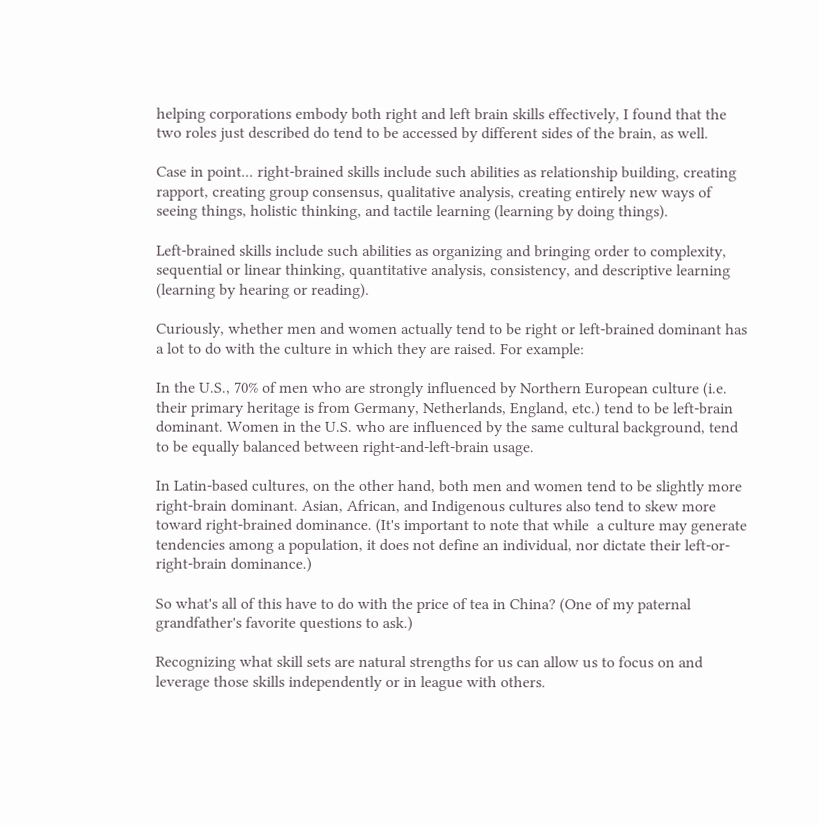helping corporations embody both right and left brain skills effectively, I found that the two roles just described do tend to be accessed by different sides of the brain, as well.

Case in point... right-brained skills include such abilities as relationship building, creating rapport, creating group consensus, qualitative analysis, creating entirely new ways of seeing things, holistic thinking, and tactile learning (learning by doing things).

Left-brained skills include such abilities as organizing and bringing order to complexity, sequential or linear thinking, quantitative analysis, consistency, and descriptive learning (learning by hearing or reading).

Curiously, whether men and women actually tend to be right or left-brained dominant has a lot to do with the culture in which they are raised. For example:

In the U.S., 70% of men who are strongly influenced by Northern European culture (i.e. their primary heritage is from Germany, Netherlands, England, etc.) tend to be left-brain dominant. Women in the U.S. who are influenced by the same cultural background, tend to be equally balanced between right-and-left-brain usage.

In Latin-based cultures, on the other hand, both men and women tend to be slightly more right-brain dominant. Asian, African, and Indigenous cultures also tend to skew more toward right-brained dominance. (It's important to note that while  a culture may generate tendencies among a population, it does not define an individual, nor dictate their left-or-right-brain dominance.)

So what's all of this have to do with the price of tea in China? (One of my paternal grandfather's favorite questions to ask.)

Recognizing what skill sets are natural strengths for us can allow us to focus on and leverage those skills independently or in league with others.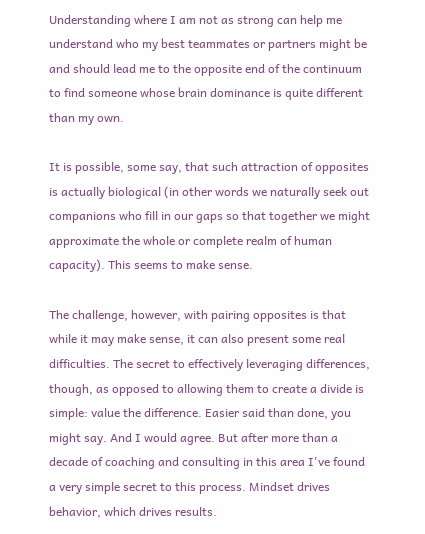Understanding where I am not as strong can help me understand who my best teammates or partners might be and should lead me to the opposite end of the continuum to find someone whose brain dominance is quite different than my own.

It is possible, some say, that such attraction of opposites is actually biological (in other words we naturally seek out companions who fill in our gaps so that together we might approximate the whole or complete realm of human capacity). This seems to make sense.

The challenge, however, with pairing opposites is that while it may make sense, it can also present some real difficulties. The secret to effectively leveraging differences, though, as opposed to allowing them to create a divide is simple: value the difference. Easier said than done, you might say. And I would agree. But after more than a decade of coaching and consulting in this area I've found a very simple secret to this process. Mindset drives behavior, which drives results.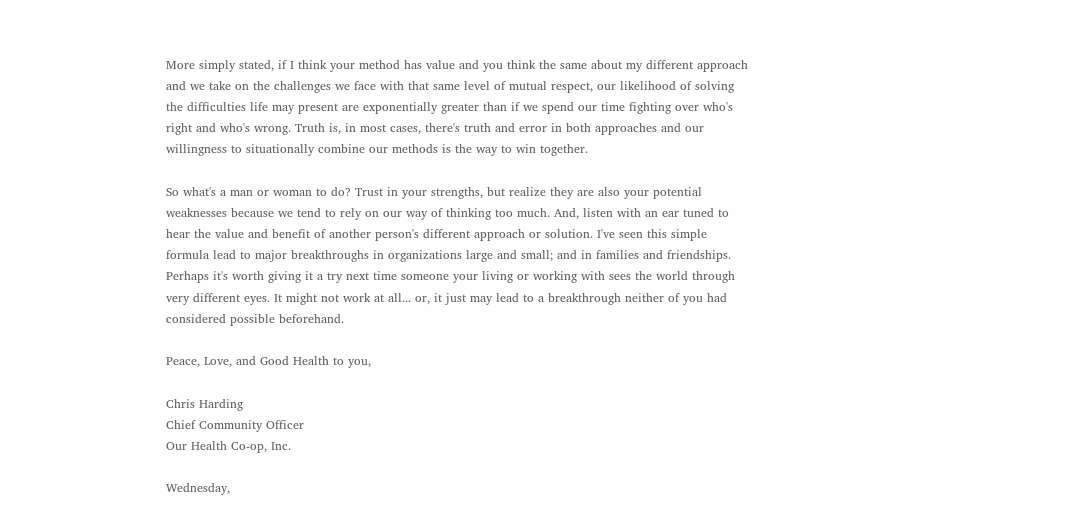More simply stated, if I think your method has value and you think the same about my different approach and we take on the challenges we face with that same level of mutual respect, our likelihood of solving the difficulties life may present are exponentially greater than if we spend our time fighting over who's right and who's wrong. Truth is, in most cases, there's truth and error in both approaches and our willingness to situationally combine our methods is the way to win together.

So what's a man or woman to do? Trust in your strengths, but realize they are also your potential weaknesses because we tend to rely on our way of thinking too much. And, listen with an ear tuned to hear the value and benefit of another person's different approach or solution. I've seen this simple formula lead to major breakthroughs in organizations large and small; and in families and friendships. Perhaps it's worth giving it a try next time someone your living or working with sees the world through very different eyes. It might not work at all... or, it just may lead to a breakthrough neither of you had considered possible beforehand.

Peace, Love, and Good Health to you,

Chris Harding
Chief Community Officer
Our Health Co-op, Inc.

Wednesday,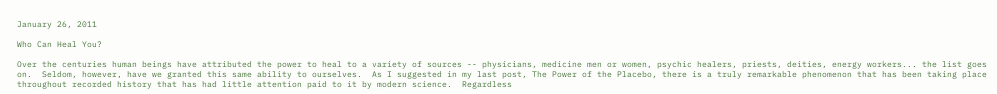January 26, 2011

Who Can Heal You?

Over the centuries human beings have attributed the power to heal to a variety of sources -- physicians, medicine men or women, psychic healers, priests, deities, energy workers... the list goes on.  Seldom, however, have we granted this same ability to ourselves.  As I suggested in my last post, The Power of the Placebo, there is a truly remarkable phenomenon that has been taking place throughout recorded history that has had little attention paid to it by modern science.  Regardless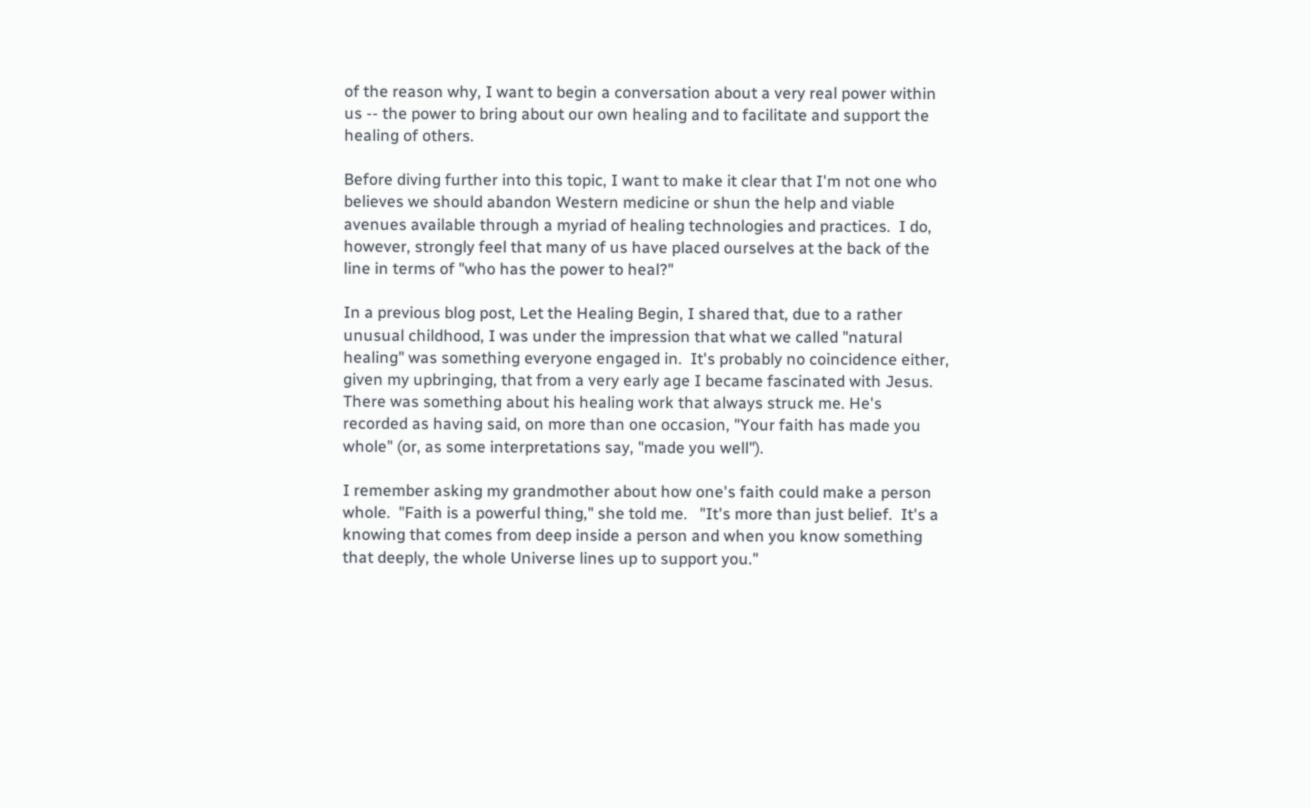of the reason why, I want to begin a conversation about a very real power within us -- the power to bring about our own healing and to facilitate and support the healing of others.

Before diving further into this topic, I want to make it clear that I'm not one who believes we should abandon Western medicine or shun the help and viable avenues available through a myriad of healing technologies and practices.  I do, however, strongly feel that many of us have placed ourselves at the back of the line in terms of "who has the power to heal?"

In a previous blog post, Let the Healing Begin, I shared that, due to a rather unusual childhood, I was under the impression that what we called "natural healing" was something everyone engaged in.  It's probably no coincidence either, given my upbringing, that from a very early age I became fascinated with Jesus.  There was something about his healing work that always struck me. He's recorded as having said, on more than one occasion, "Your faith has made you whole" (or, as some interpretations say, "made you well").

I remember asking my grandmother about how one's faith could make a person whole.  "Faith is a powerful thing," she told me.   "It's more than just belief.  It's a knowing that comes from deep inside a person and when you know something that deeply, the whole Universe lines up to support you."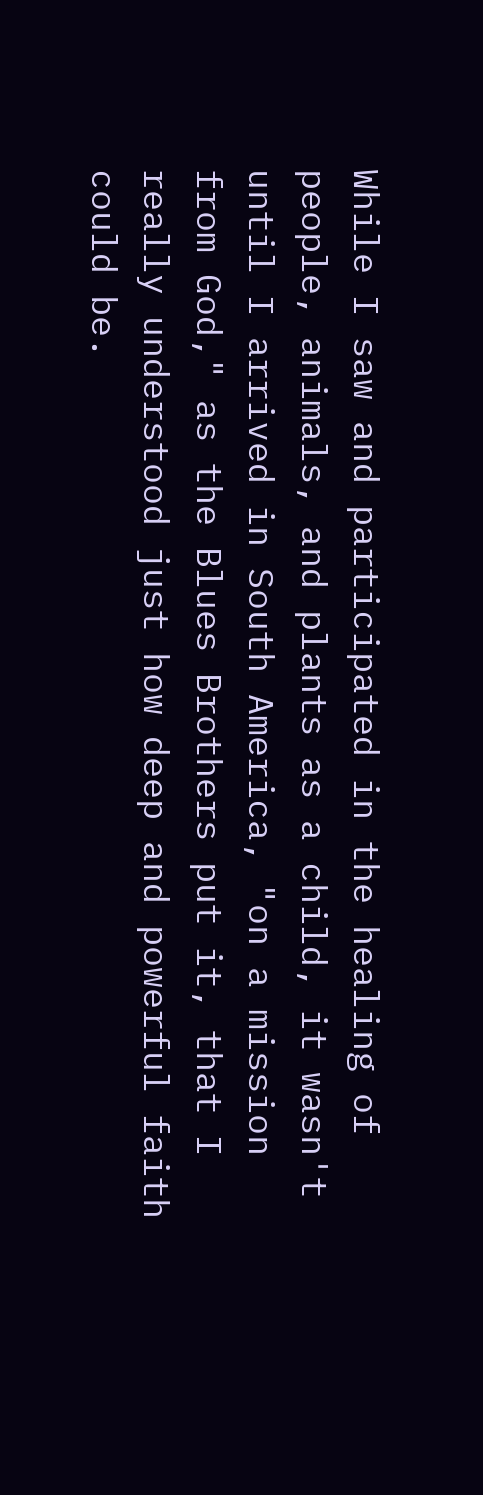While I saw and participated in the healing of people, animals, and plants as a child, it wasn't until I arrived in South America, "on a mission from God," as the Blues Brothers put it, that I really understood just how deep and powerful faith could be.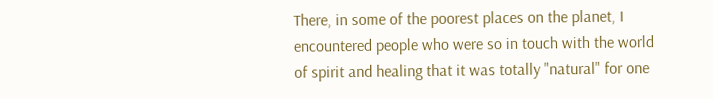There, in some of the poorest places on the planet, I encountered people who were so in touch with the world of spirit and healing that it was totally "natural" for one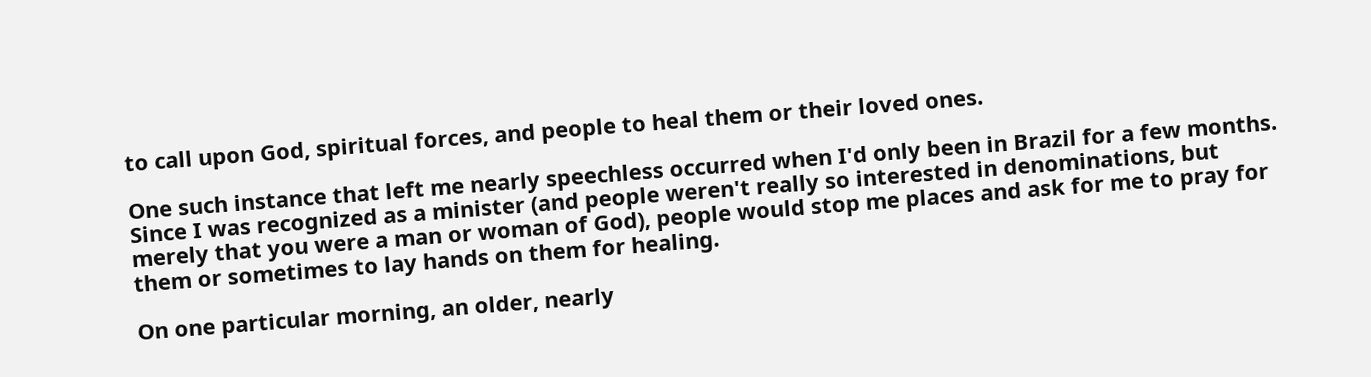to call upon God, spiritual forces, and people to heal them or their loved ones.

One such instance that left me nearly speechless occurred when I'd only been in Brazil for a few months.  Since I was recognized as a minister (and people weren't really so interested in denominations, but merely that you were a man or woman of God), people would stop me places and ask for me to pray for them or sometimes to lay hands on them for healing.

On one particular morning, an older, nearly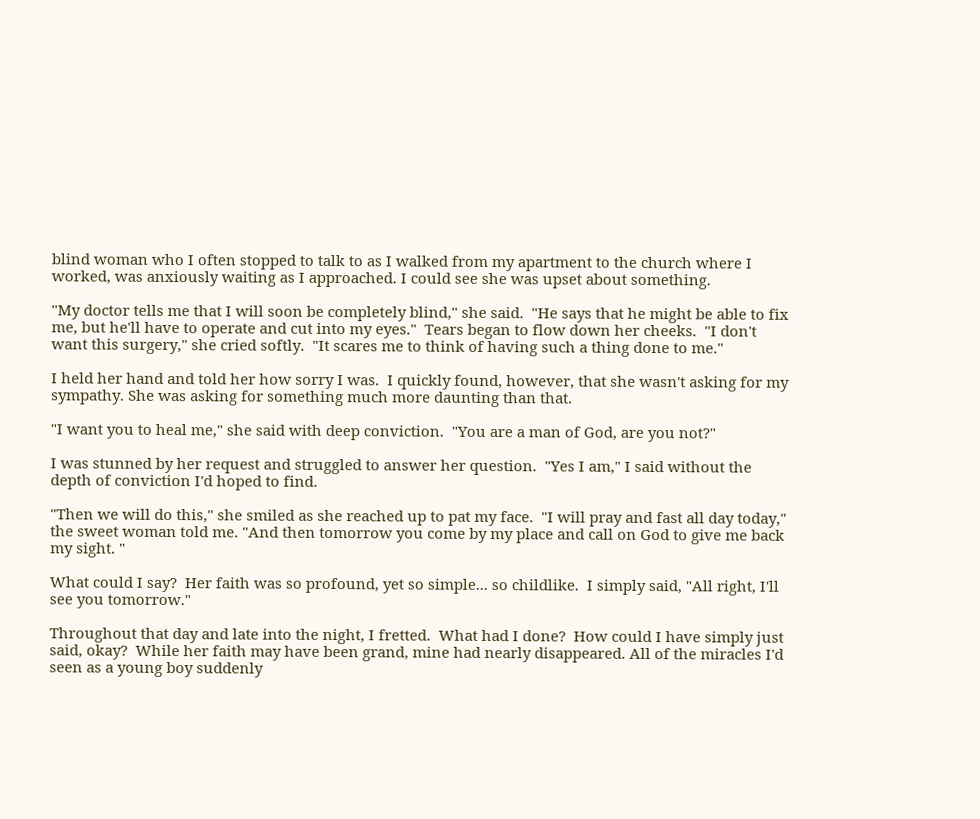blind woman who I often stopped to talk to as I walked from my apartment to the church where I worked, was anxiously waiting as I approached. I could see she was upset about something.

"My doctor tells me that I will soon be completely blind," she said.  "He says that he might be able to fix me, but he'll have to operate and cut into my eyes."  Tears began to flow down her cheeks.  "I don't want this surgery," she cried softly.  "It scares me to think of having such a thing done to me."

I held her hand and told her how sorry I was.  I quickly found, however, that she wasn't asking for my sympathy. She was asking for something much more daunting than that.

"I want you to heal me," she said with deep conviction.  "You are a man of God, are you not?"

I was stunned by her request and struggled to answer her question.  "Yes I am," I said without the depth of conviction I'd hoped to find.

"Then we will do this," she smiled as she reached up to pat my face.  "I will pray and fast all day today," the sweet woman told me. "And then tomorrow you come by my place and call on God to give me back my sight. "

What could I say?  Her faith was so profound, yet so simple... so childlike.  I simply said, "All right, I'll see you tomorrow."

Throughout that day and late into the night, I fretted.  What had I done?  How could I have simply just said, okay?  While her faith may have been grand, mine had nearly disappeared. All of the miracles I'd seen as a young boy suddenly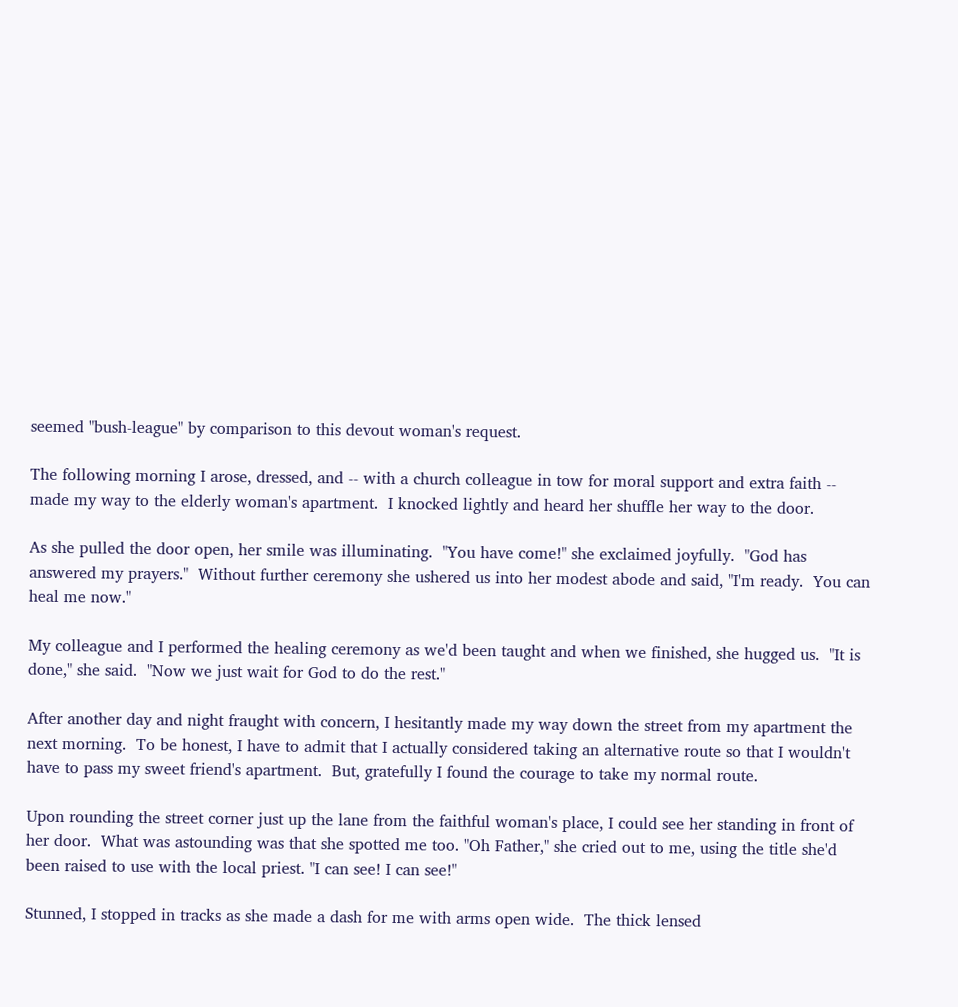seemed "bush-league" by comparison to this devout woman's request.

The following morning I arose, dressed, and -- with a church colleague in tow for moral support and extra faith -- made my way to the elderly woman's apartment.  I knocked lightly and heard her shuffle her way to the door.

As she pulled the door open, her smile was illuminating.  "You have come!" she exclaimed joyfully.  "God has answered my prayers."  Without further ceremony she ushered us into her modest abode and said, "I'm ready.  You can heal me now."

My colleague and I performed the healing ceremony as we'd been taught and when we finished, she hugged us.  "It is done," she said.  "Now we just wait for God to do the rest."

After another day and night fraught with concern, I hesitantly made my way down the street from my apartment the next morning.  To be honest, I have to admit that I actually considered taking an alternative route so that I wouldn't have to pass my sweet friend's apartment.  But, gratefully I found the courage to take my normal route.

Upon rounding the street corner just up the lane from the faithful woman's place, I could see her standing in front of her door.  What was astounding was that she spotted me too. "Oh Father," she cried out to me, using the title she'd been raised to use with the local priest. "I can see! I can see!"

Stunned, I stopped in tracks as she made a dash for me with arms open wide.  The thick lensed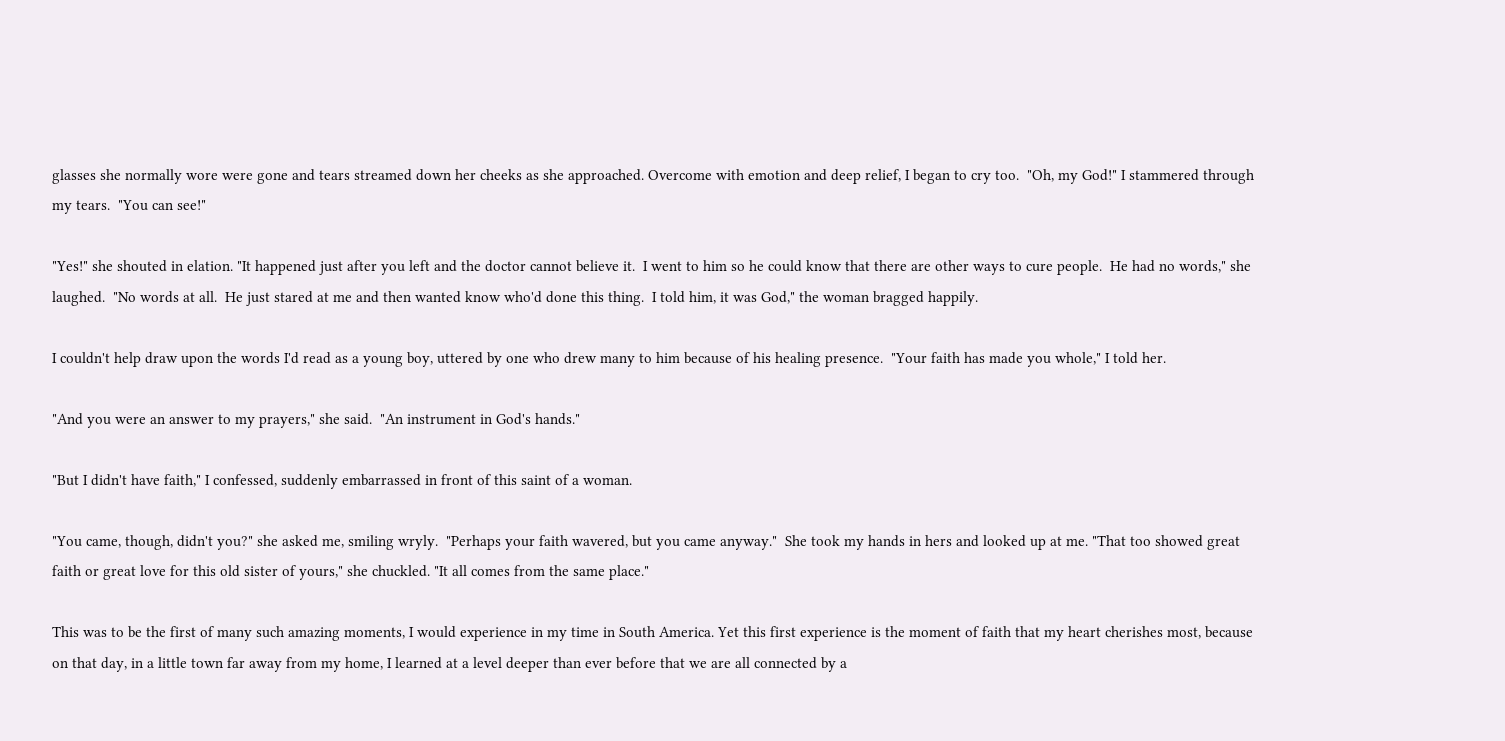glasses she normally wore were gone and tears streamed down her cheeks as she approached. Overcome with emotion and deep relief, I began to cry too.  "Oh, my God!" I stammered through my tears.  "You can see!"

"Yes!" she shouted in elation. "It happened just after you left and the doctor cannot believe it.  I went to him so he could know that there are other ways to cure people.  He had no words," she laughed.  "No words at all.  He just stared at me and then wanted know who'd done this thing.  I told him, it was God," the woman bragged happily.

I couldn't help draw upon the words I'd read as a young boy, uttered by one who drew many to him because of his healing presence.  "Your faith has made you whole," I told her.

"And you were an answer to my prayers," she said.  "An instrument in God's hands."

"But I didn't have faith," I confessed, suddenly embarrassed in front of this saint of a woman.

"You came, though, didn't you?" she asked me, smiling wryly.  "Perhaps your faith wavered, but you came anyway."  She took my hands in hers and looked up at me. "That too showed great faith or great love for this old sister of yours," she chuckled. "It all comes from the same place."

This was to be the first of many such amazing moments, I would experience in my time in South America. Yet this first experience is the moment of faith that my heart cherishes most, because on that day, in a little town far away from my home, I learned at a level deeper than ever before that we are all connected by a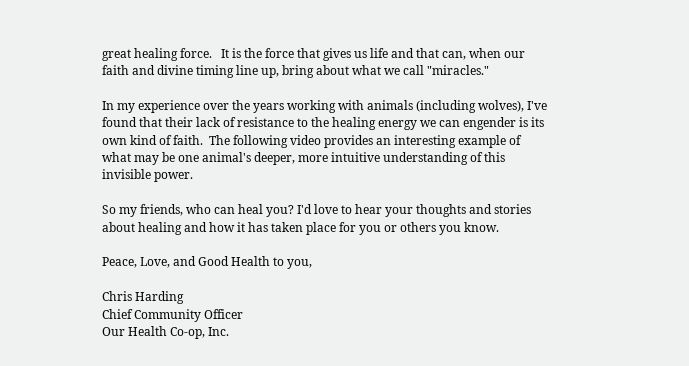great healing force.   It is the force that gives us life and that can, when our faith and divine timing line up, bring about what we call "miracles."

In my experience over the years working with animals (including wolves), I've found that their lack of resistance to the healing energy we can engender is its own kind of faith.  The following video provides an interesting example of what may be one animal's deeper, more intuitive understanding of this invisible power.

So my friends, who can heal you? I'd love to hear your thoughts and stories about healing and how it has taken place for you or others you know.

Peace, Love, and Good Health to you,

Chris Harding
Chief Community Officer
Our Health Co-op, Inc.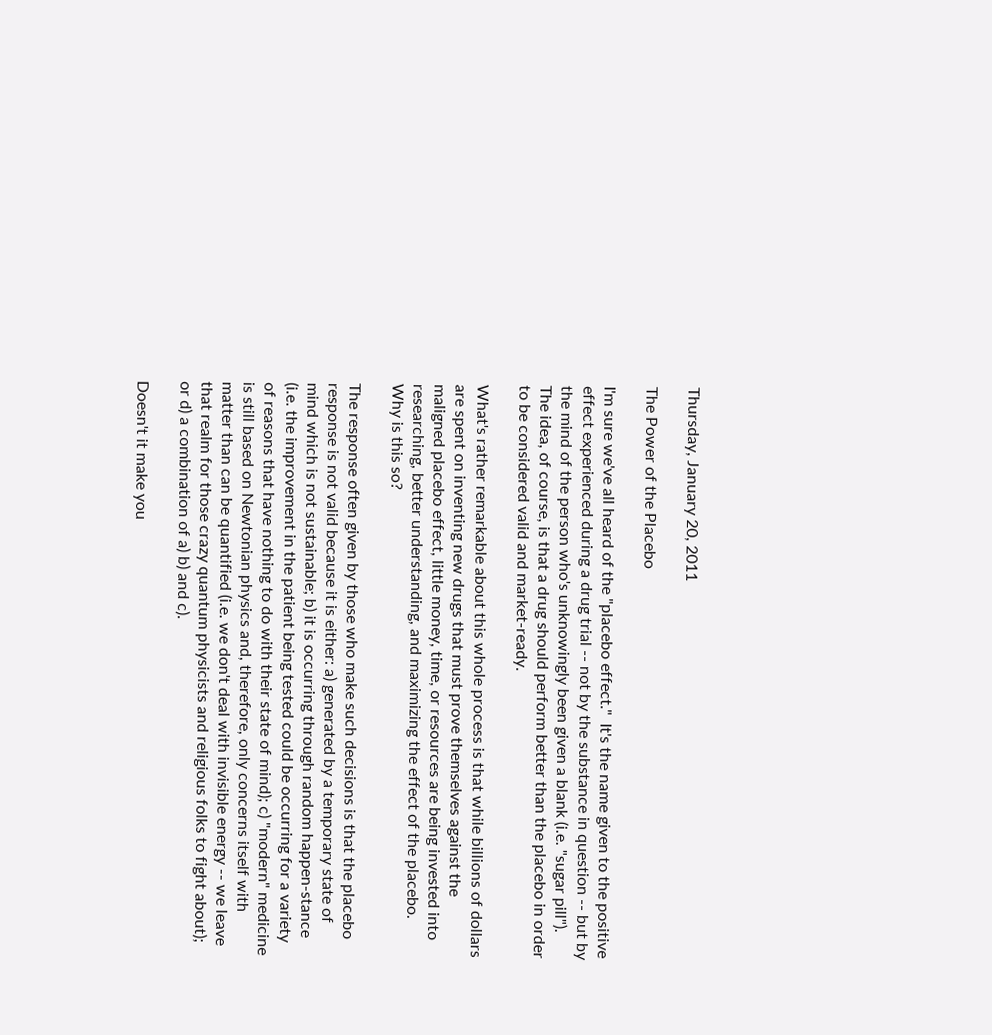Thursday, January 20, 2011

The Power of the Placebo

I'm sure we've all heard of the "placebo effect."  It's the name given to the positive effect experienced during a drug trial -- not by the substance in question -- but by the mind of the person who's unknowingly been given a blank (i.e. "sugar pill").  The idea, of course, is that a drug should perform better than the placebo in order to be considered valid and market-ready.

What's rather remarkable about this whole process is that while billions of dollars are spent on inventing new drugs that must prove themselves against the maligned placebo effect, little money, time, or resources are being invested into researching, better understanding, and maximizing the effect of the placebo.  Why is this so?

The response often given by those who make such decisions is that the placebo response is not valid because it is either: a) generated by a temporary state of mind which is not sustainable; b) it is occurring through random happen-stance (i.e. the improvement in the patient being tested could be occurring for a variety of reasons that have nothing to do with their state of mind); c) "modern" medicine is still based on Newtonian physics and, therefore, only concerns itself with matter than can be quantified (i.e. we don't deal with invisible energy -- we leave that realm for those crazy quantum physicists and religious folks to fight about); or d) a combination of a) b) and c).

Doesn't it make you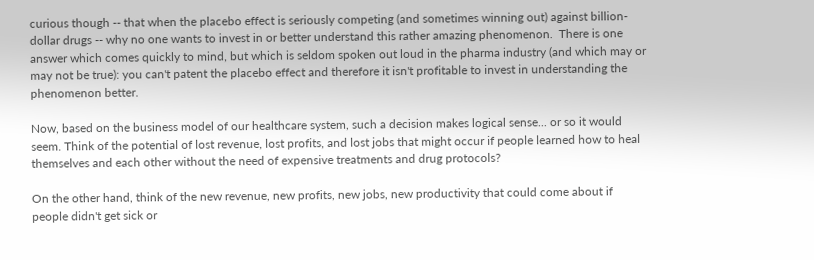curious though -- that when the placebo effect is seriously competing (and sometimes winning out) against billion-dollar drugs -- why no one wants to invest in or better understand this rather amazing phenomenon.  There is one answer which comes quickly to mind, but which is seldom spoken out loud in the pharma industry (and which may or may not be true): you can't patent the placebo effect and therefore it isn't profitable to invest in understanding the phenomenon better.

Now, based on the business model of our healthcare system, such a decision makes logical sense... or so it would seem. Think of the potential of lost revenue, lost profits, and lost jobs that might occur if people learned how to heal themselves and each other without the need of expensive treatments and drug protocols?

On the other hand, think of the new revenue, new profits, new jobs, new productivity that could come about if people didn't get sick or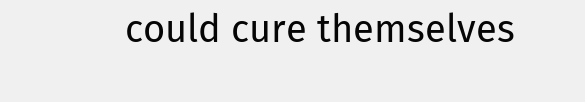could cure themselves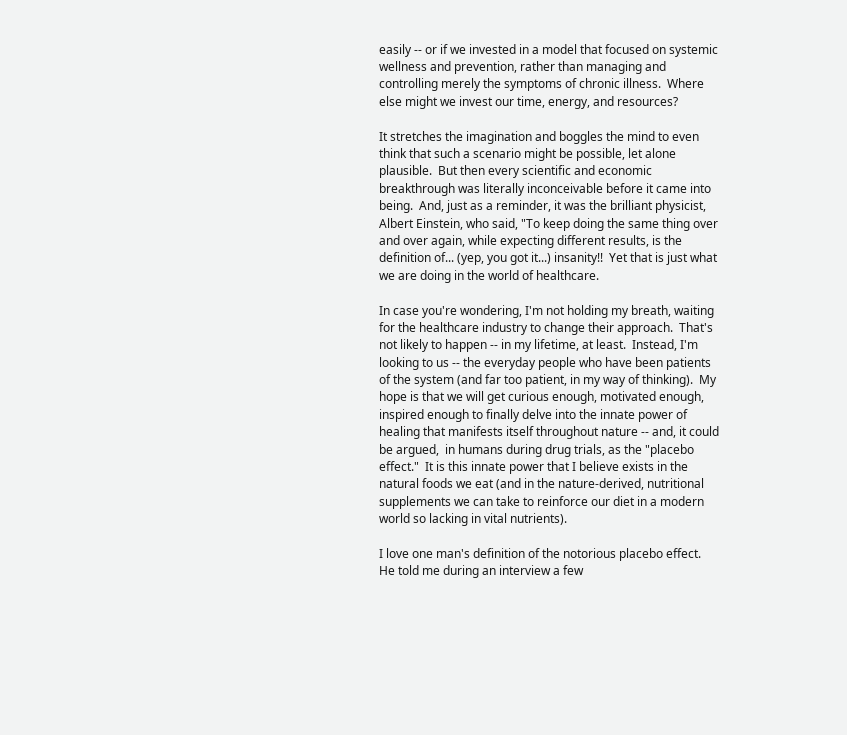easily -- or if we invested in a model that focused on systemic wellness and prevention, rather than managing and controlling merely the symptoms of chronic illness.  Where else might we invest our time, energy, and resources?

It stretches the imagination and boggles the mind to even think that such a scenario might be possible, let alone plausible.  But then every scientific and economic breakthrough was literally inconceivable before it came into being.  And, just as a reminder, it was the brilliant physicist, Albert Einstein, who said, "To keep doing the same thing over and over again, while expecting different results, is the definition of... (yep, you got it...) insanity!!  Yet that is just what  we are doing in the world of healthcare.

In case you're wondering, I'm not holding my breath, waiting for the healthcare industry to change their approach.  That's not likely to happen -- in my lifetime, at least.  Instead, I'm looking to us -- the everyday people who have been patients of the system (and far too patient, in my way of thinking).  My hope is that we will get curious enough, motivated enough, inspired enough to finally delve into the innate power of healing that manifests itself throughout nature -- and, it could be argued,  in humans during drug trials, as the "placebo effect."  It is this innate power that I believe exists in the natural foods we eat (and in the nature-derived, nutritional supplements we can take to reinforce our diet in a modern world so lacking in vital nutrients).

I love one man's definition of the notorious placebo effect.  He told me during an interview a few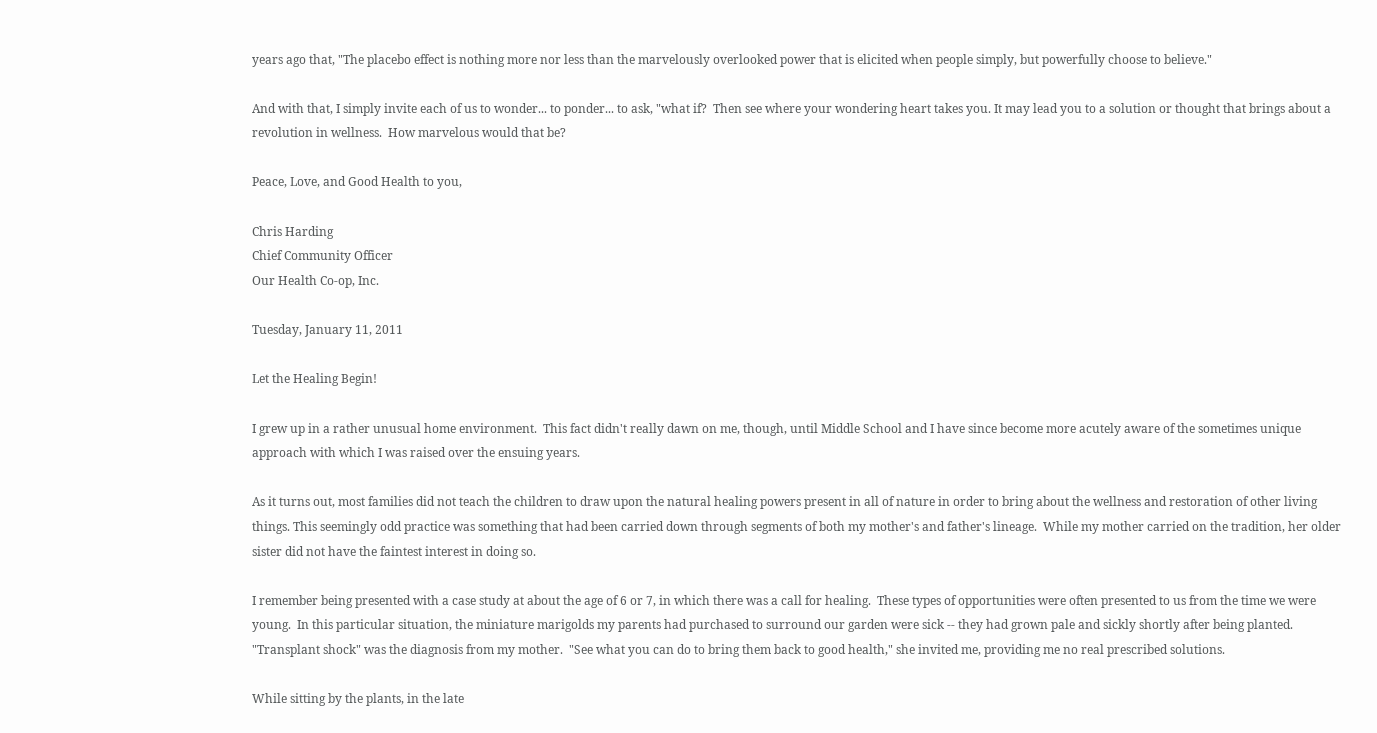years ago that, "The placebo effect is nothing more nor less than the marvelously overlooked power that is elicited when people simply, but powerfully choose to believe."

And with that, I simply invite each of us to wonder... to ponder... to ask, "what if?  Then see where your wondering heart takes you. It may lead you to a solution or thought that brings about a revolution in wellness.  How marvelous would that be?

Peace, Love, and Good Health to you,

Chris Harding
Chief Community Officer
Our Health Co-op, Inc.

Tuesday, January 11, 2011

Let the Healing Begin!

I grew up in a rather unusual home environment.  This fact didn't really dawn on me, though, until Middle School and I have since become more acutely aware of the sometimes unique approach with which I was raised over the ensuing years.

As it turns out, most families did not teach the children to draw upon the natural healing powers present in all of nature in order to bring about the wellness and restoration of other living things. This seemingly odd practice was something that had been carried down through segments of both my mother's and father's lineage.  While my mother carried on the tradition, her older sister did not have the faintest interest in doing so.

I remember being presented with a case study at about the age of 6 or 7, in which there was a call for healing.  These types of opportunities were often presented to us from the time we were young.  In this particular situation, the miniature marigolds my parents had purchased to surround our garden were sick -- they had grown pale and sickly shortly after being planted.  "Transplant shock" was the diagnosis from my mother.  "See what you can do to bring them back to good health," she invited me, providing me no real prescribed solutions.

While sitting by the plants, in the late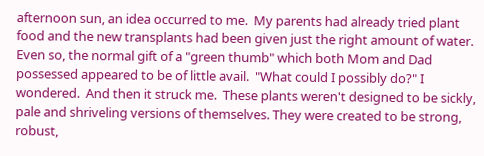afternoon sun, an idea occurred to me.  My parents had already tried plant food and the new transplants had been given just the right amount of water.  Even so, the normal gift of a "green thumb" which both Mom and Dad possessed appeared to be of little avail.  "What could I possibly do?" I wondered.  And then it struck me.  These plants weren't designed to be sickly, pale and shriveling versions of themselves. They were created to be strong, robust,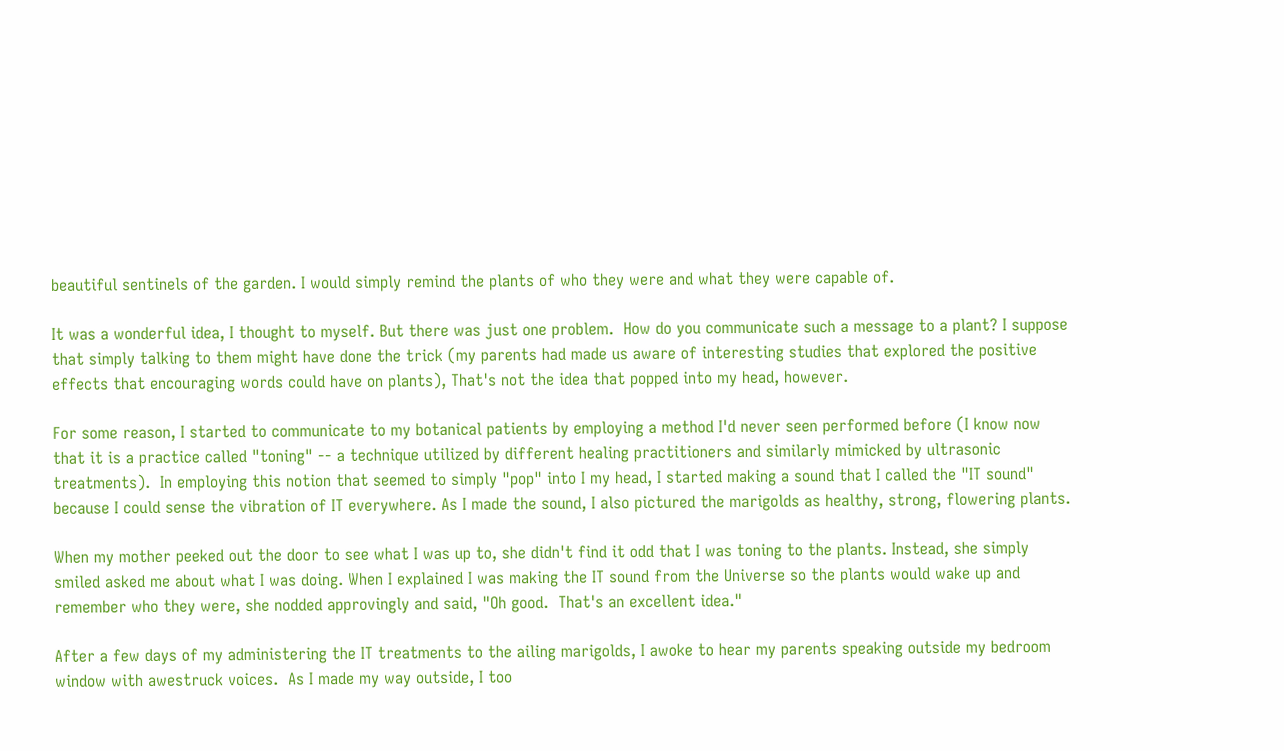beautiful sentinels of the garden. I would simply remind the plants of who they were and what they were capable of.

It was a wonderful idea, I thought to myself. But there was just one problem.  How do you communicate such a message to a plant? I suppose that simply talking to them might have done the trick (my parents had made us aware of interesting studies that explored the positive effects that encouraging words could have on plants), That's not the idea that popped into my head, however.

For some reason, I started to communicate to my botanical patients by employing a method I'd never seen performed before (I know now that it is a practice called "toning" -- a technique utilized by different healing practitioners and similarly mimicked by ultrasonic treatments).  In employing this notion that seemed to simply "pop" into I my head, I started making a sound that I called the "IT sound" because I could sense the vibration of IT everywhere. As I made the sound, I also pictured the marigolds as healthy, strong, flowering plants.

When my mother peeked out the door to see what I was up to, she didn't find it odd that I was toning to the plants. Instead, she simply smiled asked me about what I was doing. When I explained I was making the IT sound from the Universe so the plants would wake up and remember who they were, she nodded approvingly and said, "Oh good.  That's an excellent idea."

After a few days of my administering the IT treatments to the ailing marigolds, I awoke to hear my parents speaking outside my bedroom window with awestruck voices.  As I made my way outside, I too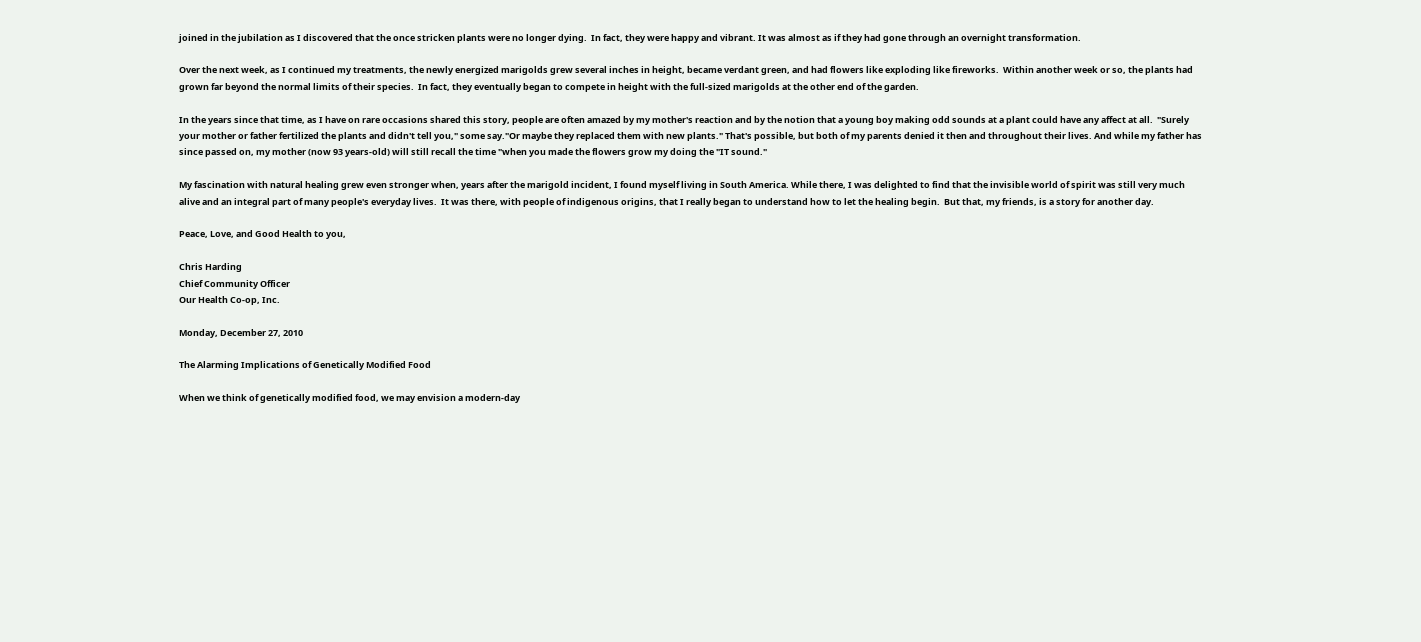joined in the jubilation as I discovered that the once stricken plants were no longer dying.  In fact, they were happy and vibrant. It was almost as if they had gone through an overnight transformation.

Over the next week, as I continued my treatments, the newly energized marigolds grew several inches in height, became verdant green, and had flowers like exploding like fireworks.  Within another week or so, the plants had grown far beyond the normal limits of their species.  In fact, they eventually began to compete in height with the full-sized marigolds at the other end of the garden.

In the years since that time, as I have on rare occasions shared this story, people are often amazed by my mother's reaction and by the notion that a young boy making odd sounds at a plant could have any affect at all.  "Surely your mother or father fertilized the plants and didn't tell you," some say."Or maybe they replaced them with new plants." That's possible, but both of my parents denied it then and throughout their lives. And while my father has since passed on, my mother (now 93 years-old) will still recall the time "when you made the flowers grow my doing the "IT sound."

My fascination with natural healing grew even stronger when, years after the marigold incident, I found myself living in South America. While there, I was delighted to find that the invisible world of spirit was still very much alive and an integral part of many people's everyday lives.  It was there, with people of indigenous origins, that I really began to understand how to let the healing begin.  But that, my friends, is a story for another day.

Peace, Love, and Good Health to you,

Chris Harding
Chief Community Officer
Our Health Co-op, Inc.

Monday, December 27, 2010

The Alarming Implications of Genetically Modified Food

When we think of genetically modified food, we may envision a modern-day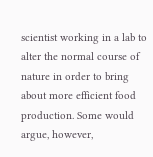scientist working in a lab to alter the normal course of nature in order to bring about more efficient food production. Some would argue, however,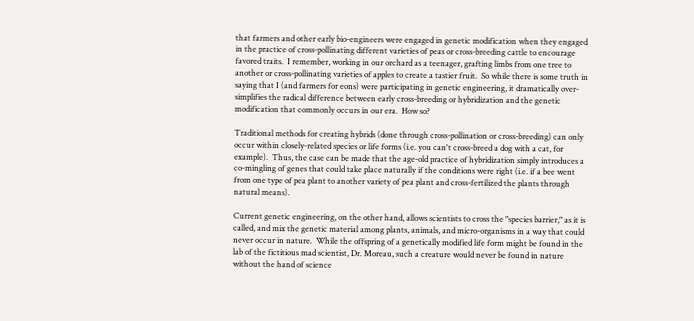that farmers and other early bio-engineers were engaged in genetic modification when they engaged in the practice of cross-pollinating different varieties of peas or cross-breeding cattle to encourage favored traits.  I remember, working in our orchard as a teenager, grafting limbs from one tree to another or cross-pollinating varieties of apples to create a tastier fruit.  So while there is some truth in saying that I (and farmers for eons) were participating in genetic engineering, it dramatically over-simplifies the radical difference between early cross-breeding or hybridization and the genetic modification that commonly occurs in our era.  How so?

Traditional methods for creating hybrids (done through cross-pollination or cross-breeding) can only occur within closely-related species or life forms (i.e. you can't cross-breed a dog with a cat, for example).  Thus, the case can be made that the age-old practice of hybridization simply introduces a co-mingling of genes that could take place naturally if the conditions were right (i.e. if a bee went from one type of pea plant to another variety of pea plant and cross-fertilized the plants through natural means).

Current genetic engineering, on the other hand, allows scientists to cross the "species barrier," as it is called, and mix the genetic material among plants, animals, and micro-organisms in a way that could never occur in nature.  While the offspring of a genetically modified life form might be found in the lab of the fictitious mad scientist, Dr. Moreau, such a creature would never be found in nature without the hand of science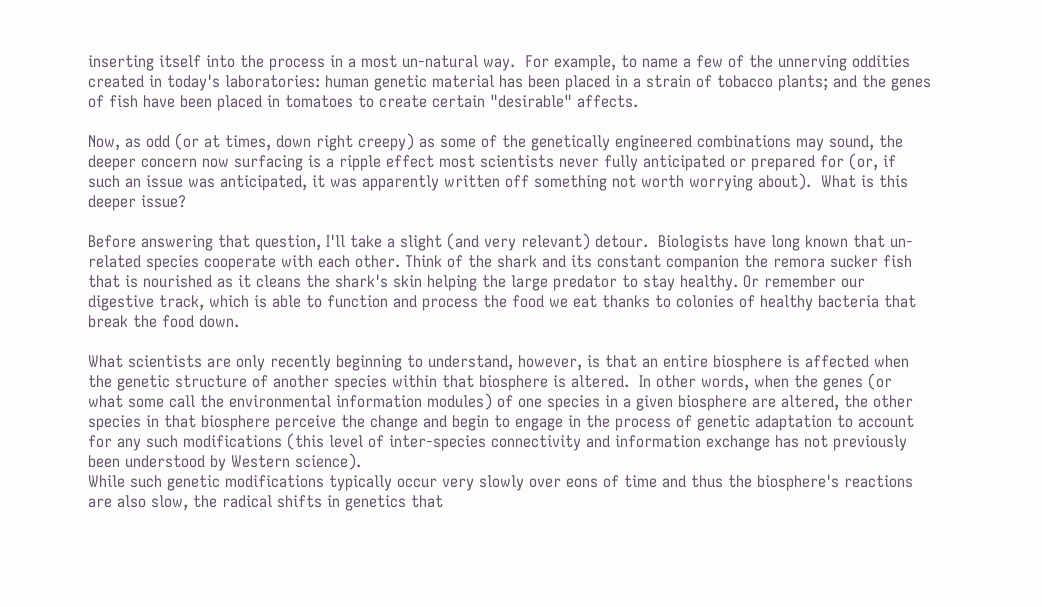inserting itself into the process in a most un-natural way.  For example, to name a few of the unnerving oddities created in today's laboratories: human genetic material has been placed in a strain of tobacco plants; and the genes of fish have been placed in tomatoes to create certain "desirable" affects.

Now, as odd (or at times, down right creepy) as some of the genetically engineered combinations may sound, the deeper concern now surfacing is a ripple effect most scientists never fully anticipated or prepared for (or, if such an issue was anticipated, it was apparently written off something not worth worrying about).  What is this deeper issue?

Before answering that question, I'll take a slight (and very relevant) detour.  Biologists have long known that un-related species cooperate with each other. Think of the shark and its constant companion the remora sucker fish that is nourished as it cleans the shark's skin helping the large predator to stay healthy. Or remember our digestive track, which is able to function and process the food we eat thanks to colonies of healthy bacteria that break the food down.

What scientists are only recently beginning to understand, however, is that an entire biosphere is affected when the genetic structure of another species within that biosphere is altered.  In other words, when the genes (or what some call the environmental information modules) of one species in a given biosphere are altered, the other species in that biosphere perceive the change and begin to engage in the process of genetic adaptation to account for any such modifications (this level of inter-species connectivity and information exchange has not previously been understood by Western science).
While such genetic modifications typically occur very slowly over eons of time and thus the biosphere's reactions are also slow, the radical shifts in genetics that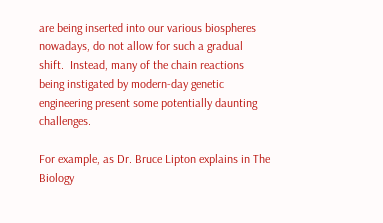are being inserted into our various biospheres nowadays, do not allow for such a gradual shift.  Instead, many of the chain reactions being instigated by modern-day genetic engineering present some potentially daunting challenges.

For example, as Dr. Bruce Lipton explains in The Biology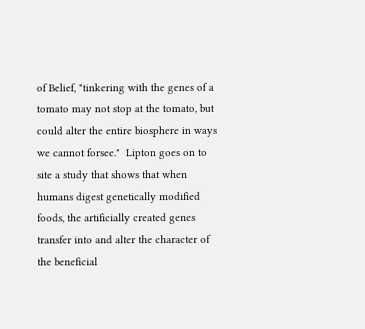of Belief, "tinkering with the genes of a tomato may not stop at the tomato, but could alter the entire biosphere in ways we cannot forsee."  Lipton goes on to site a study that shows that when humans digest genetically modified foods, the artificially created genes transfer into and alter the character of the beneficial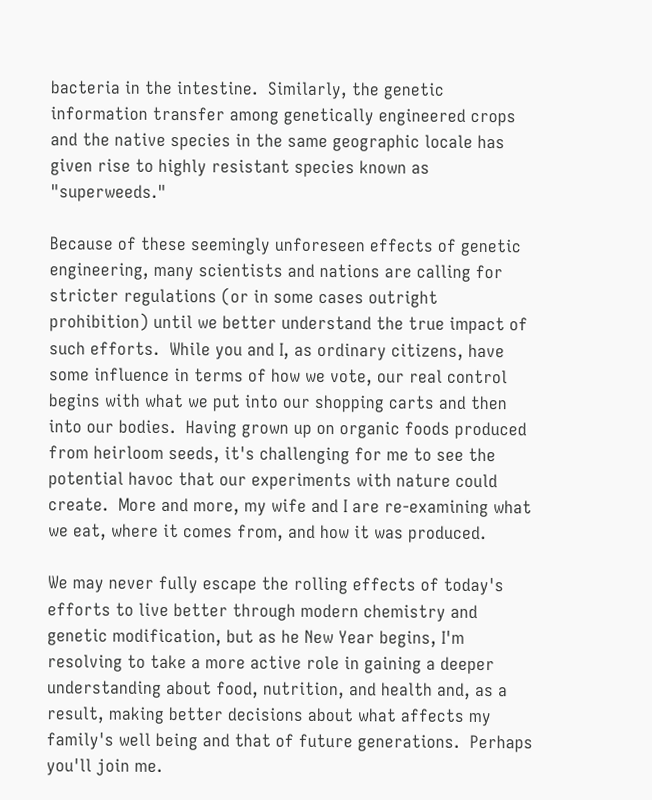bacteria in the intestine.  Similarly, the genetic information transfer among genetically engineered crops and the native species in the same geographic locale has given rise to highly resistant species known as "superweeds."

Because of these seemingly unforeseen effects of genetic engineering, many scientists and nations are calling for stricter regulations (or in some cases outright prohibition) until we better understand the true impact of such efforts.  While you and I, as ordinary citizens, have some influence in terms of how we vote, our real control begins with what we put into our shopping carts and then into our bodies.  Having grown up on organic foods produced from heirloom seeds, it's challenging for me to see the potential havoc that our experiments with nature could create.  More and more, my wife and I are re-examining what we eat, where it comes from, and how it was produced.

We may never fully escape the rolling effects of today's efforts to live better through modern chemistry and genetic modification, but as he New Year begins, I'm resolving to take a more active role in gaining a deeper understanding about food, nutrition, and health and, as a result, making better decisions about what affects my family's well being and that of future generations.  Perhaps you'll join me.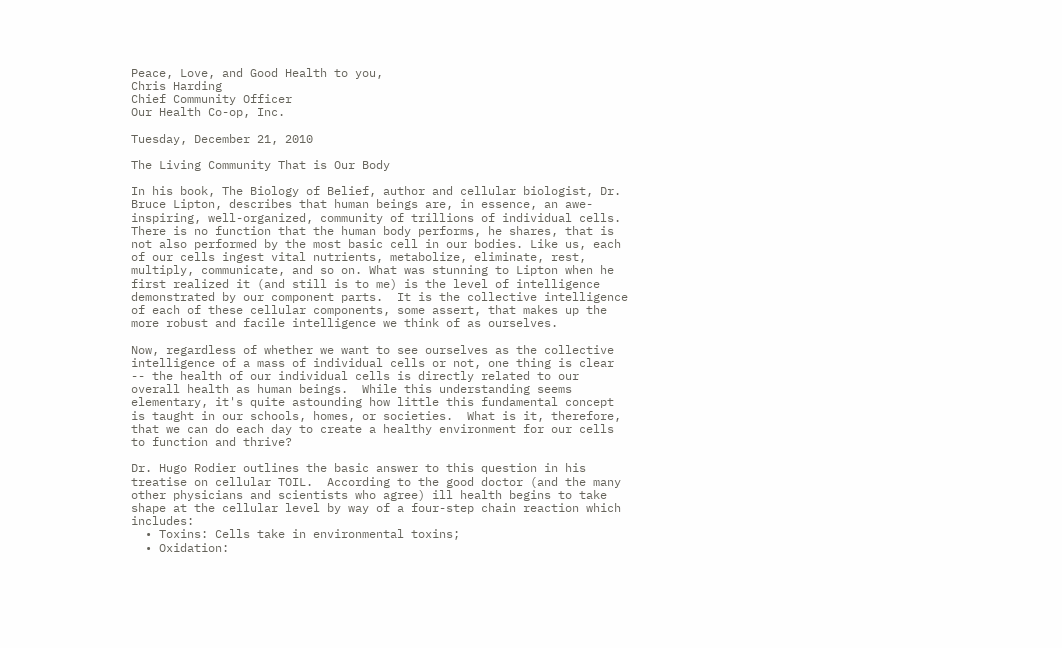Peace, Love, and Good Health to you,
Chris Harding
Chief Community Officer
Our Health Co-op, Inc.

Tuesday, December 21, 2010

The Living Community That is Our Body

In his book, The Biology of Belief, author and cellular biologist, Dr. Bruce Lipton, describes that human beings are, in essence, an awe-inspiring, well-organized, community of trillions of individual cells.  There is no function that the human body performs, he shares, that is not also performed by the most basic cell in our bodies. Like us, each of our cells ingest vital nutrients, metabolize, eliminate, rest, multiply, communicate, and so on. What was stunning to Lipton when he first realized it (and still is to me) is the level of intelligence demonstrated by our component parts.  It is the collective intelligence of each of these cellular components, some assert, that makes up the more robust and facile intelligence we think of as ourselves.

Now, regardless of whether we want to see ourselves as the collective intelligence of a mass of individual cells or not, one thing is clear -- the health of our individual cells is directly related to our overall health as human beings.  While this understanding seems elementary, it's quite astounding how little this fundamental concept is taught in our schools, homes, or societies.  What is it, therefore, that we can do each day to create a healthy environment for our cells to function and thrive?

Dr. Hugo Rodier outlines the basic answer to this question in his treatise on cellular TOIL.  According to the good doctor (and the many other physicians and scientists who agree) ill health begins to take shape at the cellular level by way of a four-step chain reaction which includes:
  • Toxins: Cells take in environmental toxins;
  • Oxidation: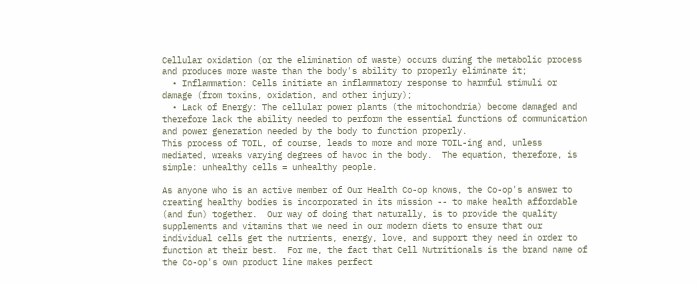Cellular oxidation (or the elimination of waste) occurs during the metabolic process and produces more waste than the body's ability to properly eliminate it;
  • Inflammation: Cells initiate an inflammatory response to harmful stimuli or damage (from toxins, oxidation, and other injury);
  • Lack of Energy: The cellular power plants (the mitochondria) become damaged and therefore lack the ability needed to perform the essential functions of communication and power generation needed by the body to function properly.
This process of TOIL, of course, leads to more and more TOIL-ing and, unless mediated, wreaks varying degrees of havoc in the body.  The equation, therefore, is simple: unhealthy cells = unhealthy people.

As anyone who is an active member of Our Health Co-op knows, the Co-op's answer to creating healthy bodies is incorporated in its mission -- to make health affordable (and fun) together.  Our way of doing that naturally, is to provide the quality supplements and vitamins that we need in our modern diets to ensure that our individual cells get the nutrients, energy, love, and support they need in order to function at their best.  For me, the fact that Cell Nutritionals is the brand name of the Co-op's own product line makes perfect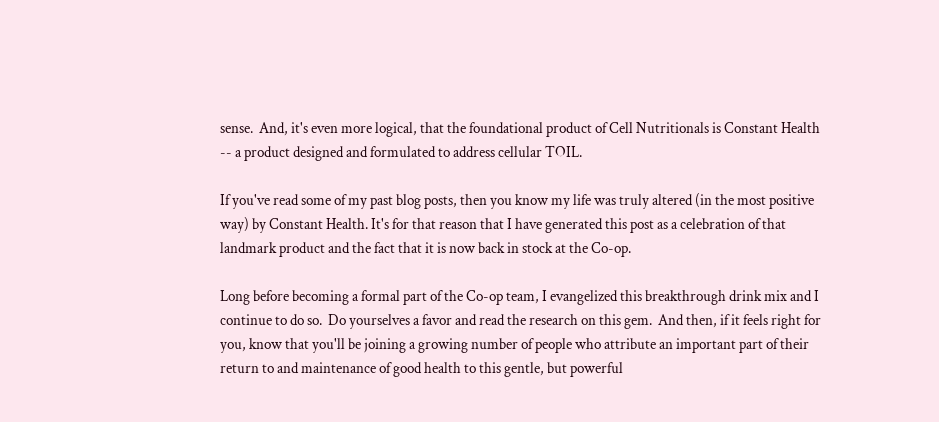sense.  And, it's even more logical, that the foundational product of Cell Nutritionals is Constant Health -- a product designed and formulated to address cellular TOIL.

If you've read some of my past blog posts, then you know my life was truly altered (in the most positive way) by Constant Health. It's for that reason that I have generated this post as a celebration of that landmark product and the fact that it is now back in stock at the Co-op.

Long before becoming a formal part of the Co-op team, I evangelized this breakthrough drink mix and I continue to do so.  Do yourselves a favor and read the research on this gem.  And then, if it feels right for you, know that you'll be joining a growing number of people who attribute an important part of their return to and maintenance of good health to this gentle, but powerful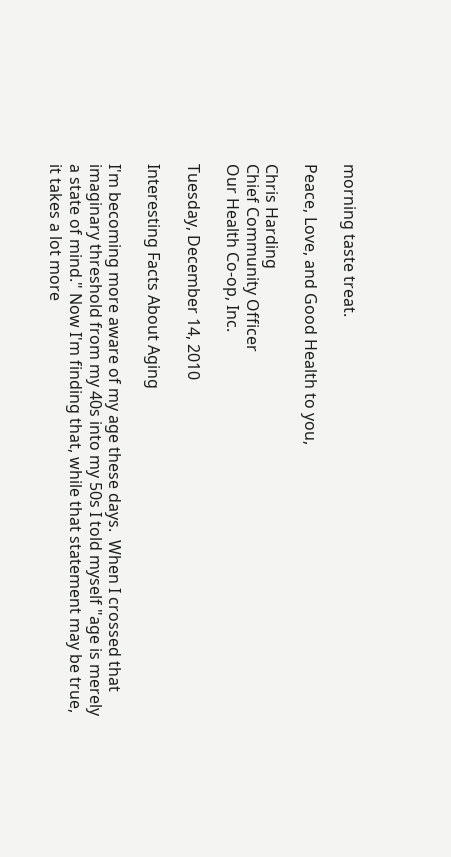morning taste treat.

Peace, Love, and Good Health to you,

Chris Harding
Chief Community Officer
Our Health Co-op, Inc.

Tuesday, December 14, 2010

Interesting Facts About Aging

I'm becoming more aware of my age these days.  When I crossed that imaginary threshold from my 40s into my 50s I told myself "age is merely a state of mind." Now I'm finding that, while that statement may be true, it takes a lot more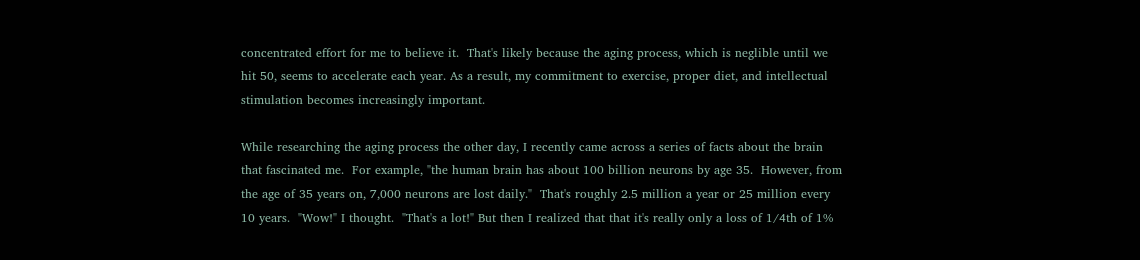concentrated effort for me to believe it.  That's likely because the aging process, which is neglible until we hit 50, seems to accelerate each year. As a result, my commitment to exercise, proper diet, and intellectual stimulation becomes increasingly important.

While researching the aging process the other day, I recently came across a series of facts about the brain that fascinated me.  For example, "the human brain has about 100 billion neurons by age 35.  However, from the age of 35 years on, 7,000 neurons are lost daily."  That's roughly 2.5 million a year or 25 million every 10 years.  "Wow!" I thought.  "That's a lot!" But then I realized that that it's really only a loss of 1/4th of 1%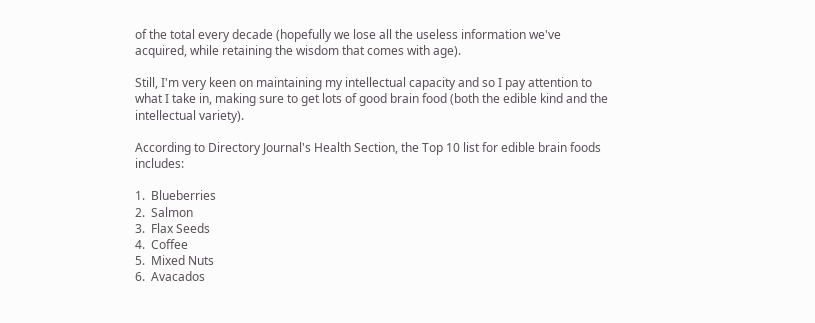of the total every decade (hopefully we lose all the useless information we've acquired, while retaining the wisdom that comes with age).

Still, I'm very keen on maintaining my intellectual capacity and so I pay attention to what I take in, making sure to get lots of good brain food (both the edible kind and the intellectual variety).

According to Directory Journal's Health Section, the Top 10 list for edible brain foods includes:

1.  Blueberries
2.  Salmon
3.  Flax Seeds
4.  Coffee
5.  Mixed Nuts
6.  Avacados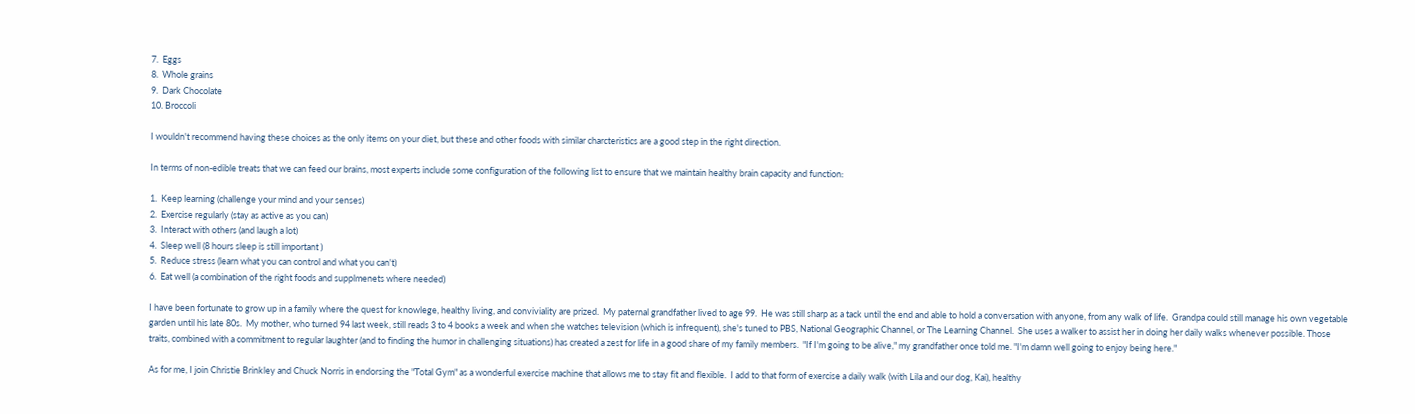7.  Eggs
8.  Whole grains
9.  Dark Chocolate
10. Broccoli

I wouldn't recommend having these choices as the only items on your diet, but these and other foods with similar charcteristics are a good step in the right direction.

In terms of non-edible treats that we can feed our brains, most experts include some configuration of the following list to ensure that we maintain healthy brain capacity and function:

1.  Keep learning (challenge your mind and your senses)
2.  Exercise regularly (stay as active as you can)
3.  Interact with others (and laugh a lot)
4.  Sleep well (8 hours sleep is still important )
5.  Reduce stress (learn what you can control and what you can't)
6.  Eat well (a combination of the right foods and supplmenets where needed)

I have been fortunate to grow up in a family where the quest for knowlege, healthy living, and conviviality are prized.  My paternal grandfather lived to age 99.  He was still sharp as a tack until the end and able to hold a conversation with anyone, from any walk of life.  Grandpa could still manage his own vegetable garden until his late 80s.  My mother, who turned 94 last week, still reads 3 to 4 books a week and when she watches television (which is infrequent), she's tuned to PBS, National Geographic Channel, or The Learning Channel.  She uses a walker to assist her in doing her daily walks whenever possible. Those traits, combined with a commitment to regular laughter (and to finding the humor in challenging situations) has created a zest for life in a good share of my family members.  "If I'm going to be alive," my grandfather once told me. "I'm damn well going to enjoy being here."

As for me, I join Christie Brinkley and Chuck Norris in endorsing the "Total Gym" as a wonderful exercise machine that allows me to stay fit and flexible.  I add to that form of exercise a daily walk (with Lila and our dog, Kai), healthy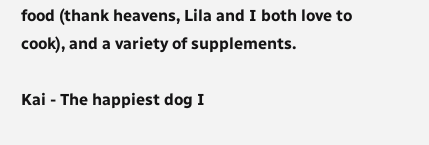food (thank heavens, Lila and I both love to cook), and a variety of supplements.

Kai - The happiest dog I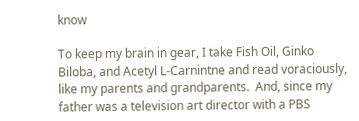know

To keep my brain in gear, I take Fish Oil, Ginko Biloba, and Acetyl L-Carnintne and read voraciously, like my parents and grandparents.  And, since my father was a television art director with a PBS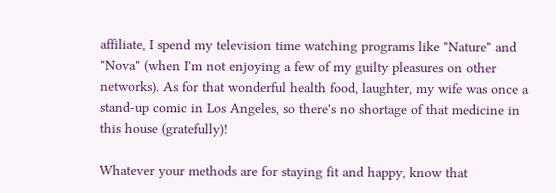affiliate, I spend my television time watching programs like "Nature" and "Nova" (when I'm not enjoying a few of my guilty pleasures on other networks). As for that wonderful health food, laughter, my wife was once a stand-up comic in Los Angeles, so there's no shortage of that medicine in this house (gratefully)!

Whatever your methods are for staying fit and happy, know that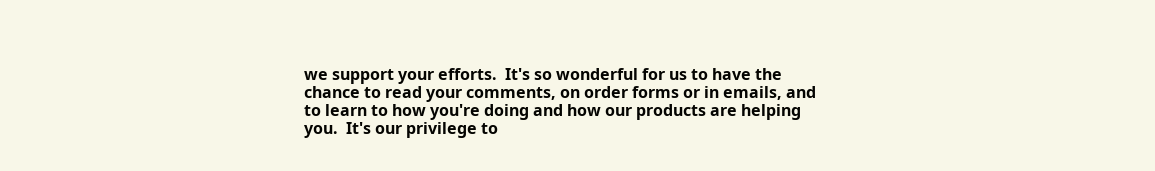we support your efforts.  It's so wonderful for us to have the chance to read your comments, on order forms or in emails, and to learn to how you're doing and how our products are helping you.  It's our privilege to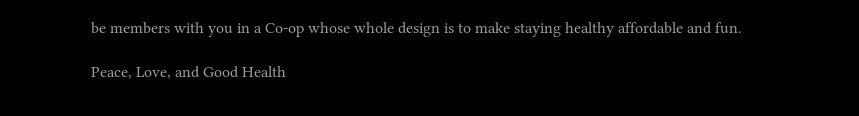be members with you in a Co-op whose whole design is to make staying healthy affordable and fun.

Peace, Love, and Good Health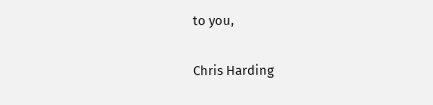to you,

Chris Harding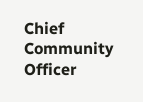Chief Community Officer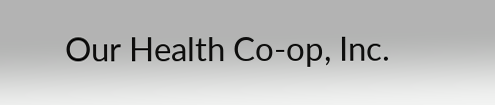Our Health Co-op, Inc.